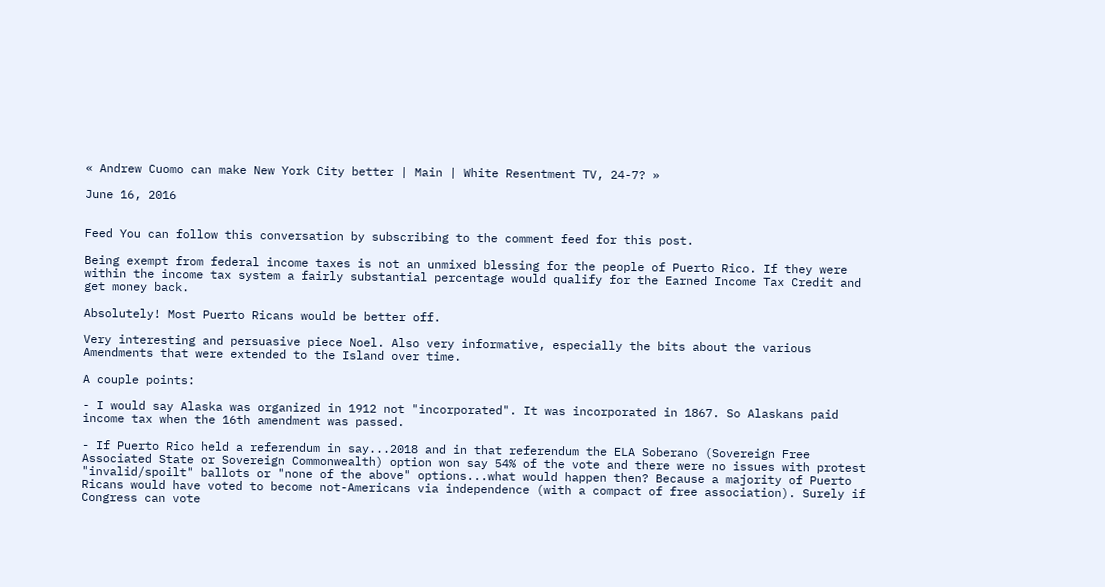« Andrew Cuomo can make New York City better | Main | White Resentment TV, 24-7? »

June 16, 2016


Feed You can follow this conversation by subscribing to the comment feed for this post.

Being exempt from federal income taxes is not an unmixed blessing for the people of Puerto Rico. If they were within the income tax system a fairly substantial percentage would qualify for the Earned Income Tax Credit and get money back.

Absolutely! Most Puerto Ricans would be better off.

Very interesting and persuasive piece Noel. Also very informative, especially the bits about the various Amendments that were extended to the Island over time.

A couple points:

- I would say Alaska was organized in 1912 not "incorporated". It was incorporated in 1867. So Alaskans paid income tax when the 16th amendment was passed.

- If Puerto Rico held a referendum in say...2018 and in that referendum the ELA Soberano (Sovereign Free Associated State or Sovereign Commonwealth) option won say 54% of the vote and there were no issues with protest "invalid/spoilt" ballots or "none of the above" options...what would happen then? Because a majority of Puerto Ricans would have voted to become not-Americans via independence (with a compact of free association). Surely if Congress can vote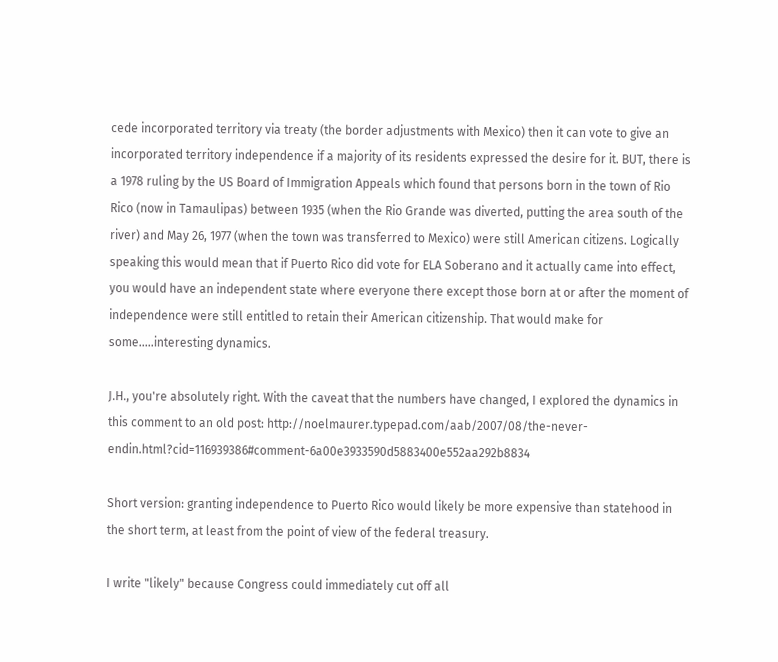cede incorporated territory via treaty (the border adjustments with Mexico) then it can vote to give an incorporated territory independence if a majority of its residents expressed the desire for it. BUT, there is a 1978 ruling by the US Board of Immigration Appeals which found that persons born in the town of Rio Rico (now in Tamaulipas) between 1935 (when the Rio Grande was diverted, putting the area south of the river) and May 26, 1977 (when the town was transferred to Mexico) were still American citizens. Logically speaking this would mean that if Puerto Rico did vote for ELA Soberano and it actually came into effect, you would have an independent state where everyone there except those born at or after the moment of independence were still entitled to retain their American citizenship. That would make for some.....interesting dynamics.

J.H., you're absolutely right. With the caveat that the numbers have changed, I explored the dynamics in this comment to an old post: http://noelmaurer.typepad.com/aab/2007/08/the-never-endin.html?cid=116939386#comment-6a00e3933590d5883400e552aa292b8834

Short version: granting independence to Puerto Rico would likely be more expensive than statehood in the short term, at least from the point of view of the federal treasury.

I write "likely" because Congress could immediately cut off all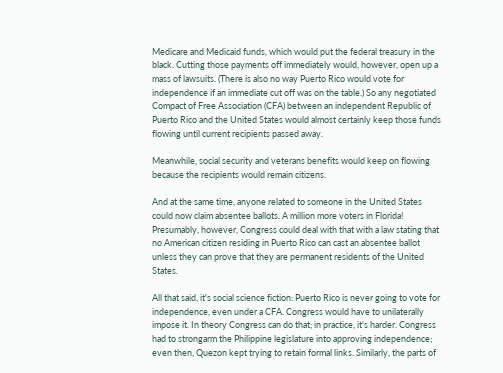Medicare and Medicaid funds, which would put the federal treasury in the black. Cutting those payments off immediately would, however, open up a mass of lawsuits. (There is also no way Puerto Rico would vote for independence if an immediate cut off was on the table.) So any negotiated Compact of Free Association (CFA) between an independent Republic of Puerto Rico and the United States would almost certainly keep those funds flowing until current recipients passed away.

Meanwhile, social security and veterans benefits would keep on flowing because the recipients would remain citizens.

And at the same time, anyone related to someone in the United States could now claim absentee ballots. A million more voters in Florida! Presumably, however, Congress could deal with that with a law stating that no American citizen residing in Puerto Rico can cast an absentee ballot unless they can prove that they are permanent residents of the United States.

All that said, it's social science fiction: Puerto Rico is never going to vote for independence, even under a CFA. Congress would have to unilaterally impose it. In theory Congress can do that; in practice, it's harder. Congress had to strongarm the Philippine legislature into approving independence; even then, Quezon kept trying to retain formal links. Similarly, the parts of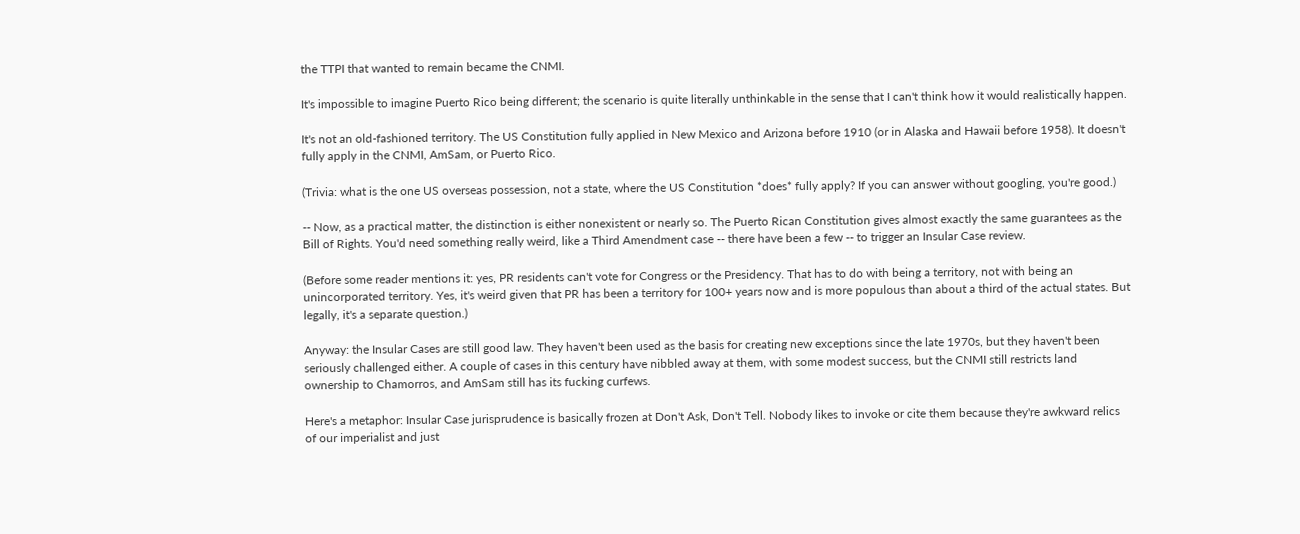the TTPI that wanted to remain became the CNMI.

It's impossible to imagine Puerto Rico being different; the scenario is quite literally unthinkable in the sense that I can't think how it would realistically happen.

It's not an old-fashioned territory. The US Constitution fully applied in New Mexico and Arizona before 1910 (or in Alaska and Hawaii before 1958). It doesn't fully apply in the CNMI, AmSam, or Puerto Rico.

(Trivia: what is the one US overseas possession, not a state, where the US Constitution *does* fully apply? If you can answer without googling, you're good.)

-- Now, as a practical matter, the distinction is either nonexistent or nearly so. The Puerto Rican Constitution gives almost exactly the same guarantees as the Bill of Rights. You'd need something really weird, like a Third Amendment case -- there have been a few -- to trigger an Insular Case review.

(Before some reader mentions it: yes, PR residents can't vote for Congress or the Presidency. That has to do with being a territory, not with being an unincorporated territory. Yes, it's weird given that PR has been a territory for 100+ years now and is more populous than about a third of the actual states. But legally, it's a separate question.)

Anyway: the Insular Cases are still good law. They haven't been used as the basis for creating new exceptions since the late 1970s, but they haven't been seriously challenged either. A couple of cases in this century have nibbled away at them, with some modest success, but the CNMI still restricts land ownership to Chamorros, and AmSam still has its fucking curfews.

Here's a metaphor: Insular Case jurisprudence is basically frozen at Don't Ask, Don't Tell. Nobody likes to invoke or cite them because they're awkward relics of our imperialist and just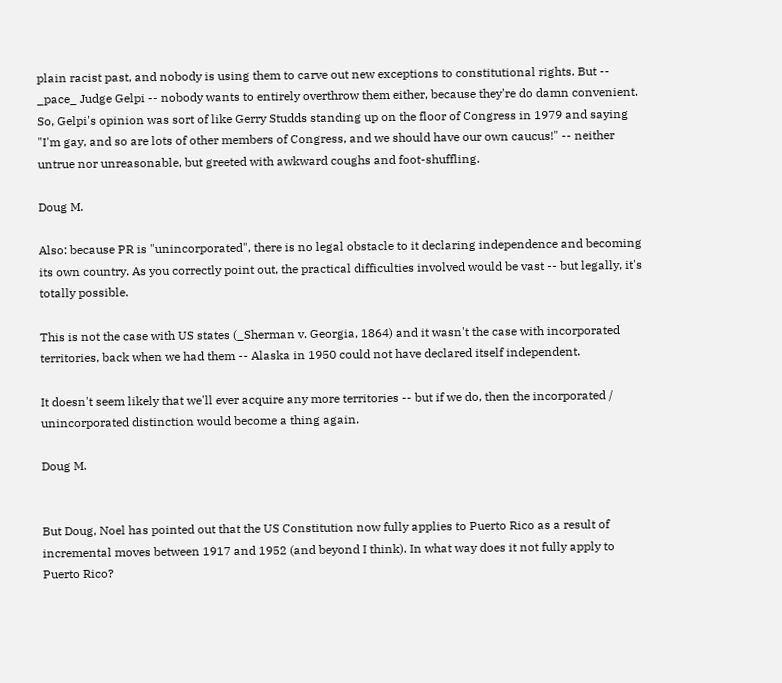plain racist past, and nobody is using them to carve out new exceptions to constitutional rights. But -- _pace_ Judge Gelpi -- nobody wants to entirely overthrow them either, because they're do damn convenient. So, Gelpi's opinion was sort of like Gerry Studds standing up on the floor of Congress in 1979 and saying "I'm gay, and so are lots of other members of Congress, and we should have our own caucus!" -- neither untrue nor unreasonable, but greeted with awkward coughs and foot-shuffling.

Doug M.

Also: because PR is "unincorporated", there is no legal obstacle to it declaring independence and becoming its own country. As you correctly point out, the practical difficulties involved would be vast -- but legally, it's totally possible.

This is not the case with US states (_Sherman v. Georgia, 1864) and it wasn't the case with incorporated territories, back when we had them -- Alaska in 1950 could not have declared itself independent.

It doesn't seem likely that we'll ever acquire any more territories -- but if we do, then the incorporated / unincorporated distinction would become a thing again.

Doug M.


But Doug, Noel has pointed out that the US Constitution now fully applies to Puerto Rico as a result of incremental moves between 1917 and 1952 (and beyond I think). In what way does it not fully apply to Puerto Rico?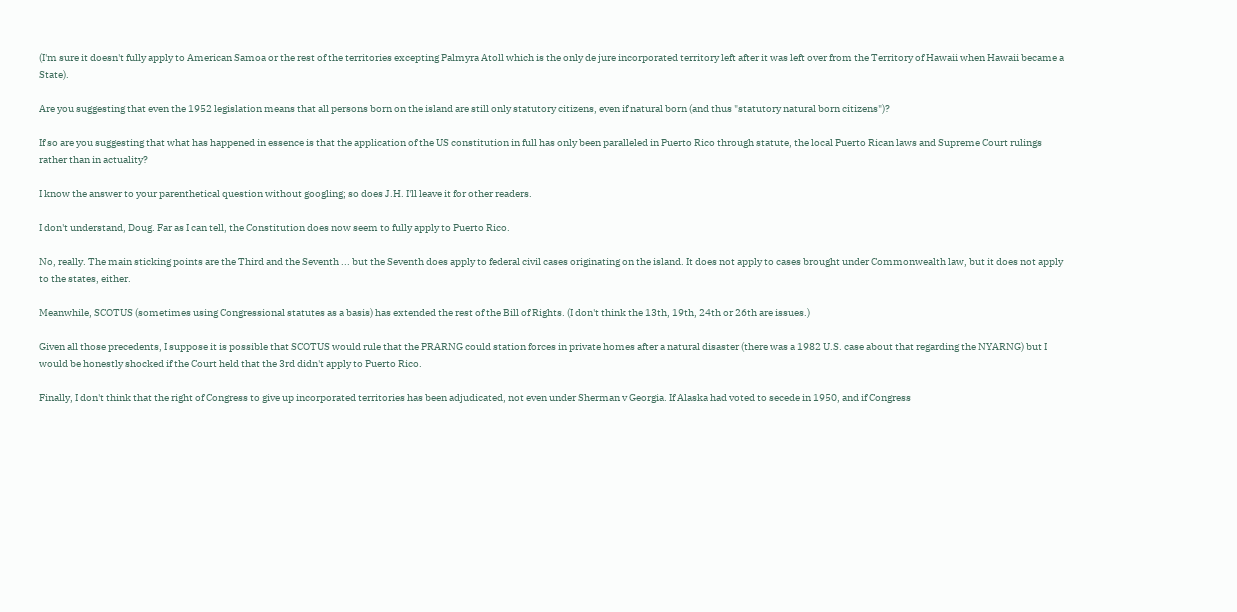(I'm sure it doesn't fully apply to American Samoa or the rest of the territories excepting Palmyra Atoll which is the only de jure incorporated territory left after it was left over from the Territory of Hawaii when Hawaii became a State).

Are you suggesting that even the 1952 legislation means that all persons born on the island are still only statutory citizens, even if natural born (and thus "statutory natural born citizens")?

If so are you suggesting that what has happened in essence is that the application of the US constitution in full has only been paralleled in Puerto Rico through statute, the local Puerto Rican laws and Supreme Court rulings rather than in actuality?

I know the answer to your parenthetical question without googling; so does J.H. I'll leave it for other readers.

I don't understand, Doug. Far as I can tell, the Constitution does now seem to fully apply to Puerto Rico.

No, really. The main sticking points are the Third and the Seventh ... but the Seventh does apply to federal civil cases originating on the island. It does not apply to cases brought under Commonwealth law, but it does not apply to the states, either.

Meanwhile, SCOTUS (sometimes using Congressional statutes as a basis) has extended the rest of the Bill of Rights. (I don't think the 13th, 19th, 24th or 26th are issues.)

Given all those precedents, I suppose it is possible that SCOTUS would rule that the PRARNG could station forces in private homes after a natural disaster (there was a 1982 U.S. case about that regarding the NYARNG) but I would be honestly shocked if the Court held that the 3rd didn't apply to Puerto Rico.

Finally, I don't think that the right of Congress to give up incorporated territories has been adjudicated, not even under Sherman v Georgia. If Alaska had voted to secede in 1950, and if Congress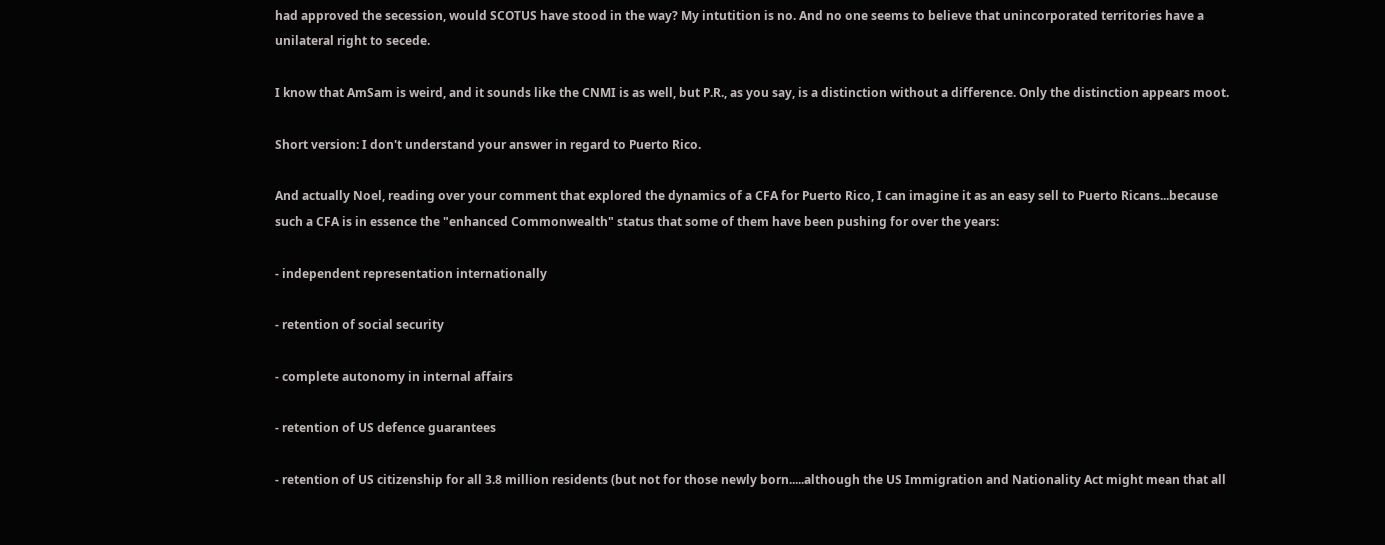had approved the secession, would SCOTUS have stood in the way? My intutition is no. And no one seems to believe that unincorporated territories have a unilateral right to secede.

I know that AmSam is weird, and it sounds like the CNMI is as well, but P.R., as you say, is a distinction without a difference. Only the distinction appears moot.

Short version: I don't understand your answer in regard to Puerto Rico.

And actually Noel, reading over your comment that explored the dynamics of a CFA for Puerto Rico, I can imagine it as an easy sell to Puerto Ricans...because such a CFA is in essence the "enhanced Commonwealth" status that some of them have been pushing for over the years:

- independent representation internationally

- retention of social security

- complete autonomy in internal affairs

- retention of US defence guarantees

- retention of US citizenship for all 3.8 million residents (but not for those newly born.....although the US Immigration and Nationality Act might mean that all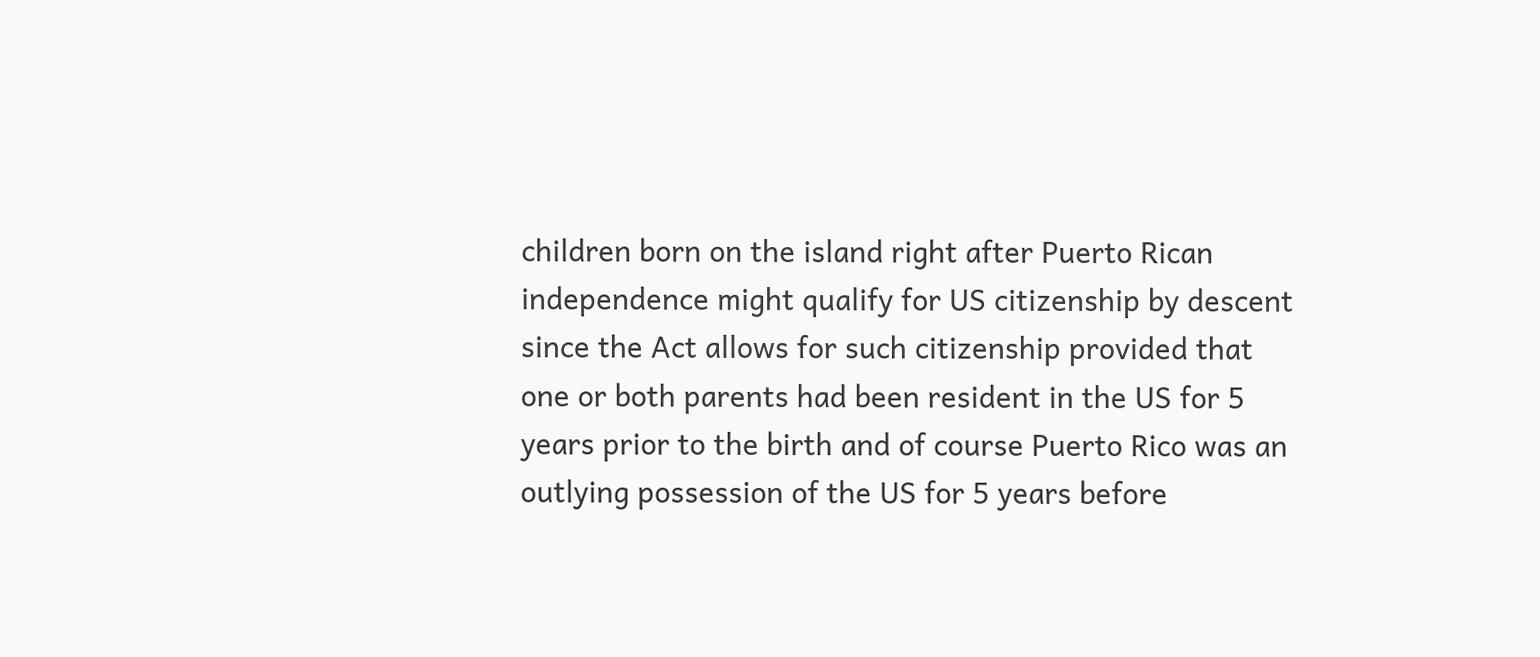children born on the island right after Puerto Rican independence might qualify for US citizenship by descent since the Act allows for such citizenship provided that one or both parents had been resident in the US for 5 years prior to the birth and of course Puerto Rico was an outlying possession of the US for 5 years before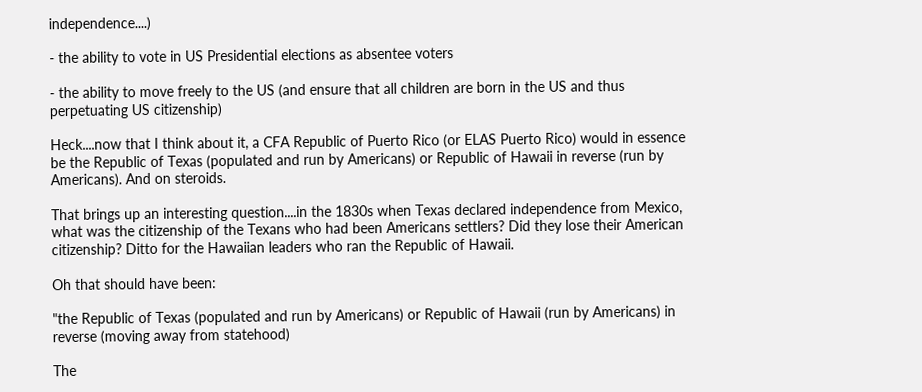independence....)

- the ability to vote in US Presidential elections as absentee voters

- the ability to move freely to the US (and ensure that all children are born in the US and thus perpetuating US citizenship)

Heck....now that I think about it, a CFA Republic of Puerto Rico (or ELAS Puerto Rico) would in essence be the Republic of Texas (populated and run by Americans) or Republic of Hawaii in reverse (run by Americans). And on steroids.

That brings up an interesting question....in the 1830s when Texas declared independence from Mexico, what was the citizenship of the Texans who had been Americans settlers? Did they lose their American citizenship? Ditto for the Hawaiian leaders who ran the Republic of Hawaii.

Oh that should have been:

"the Republic of Texas (populated and run by Americans) or Republic of Hawaii (run by Americans) in reverse (moving away from statehood)

The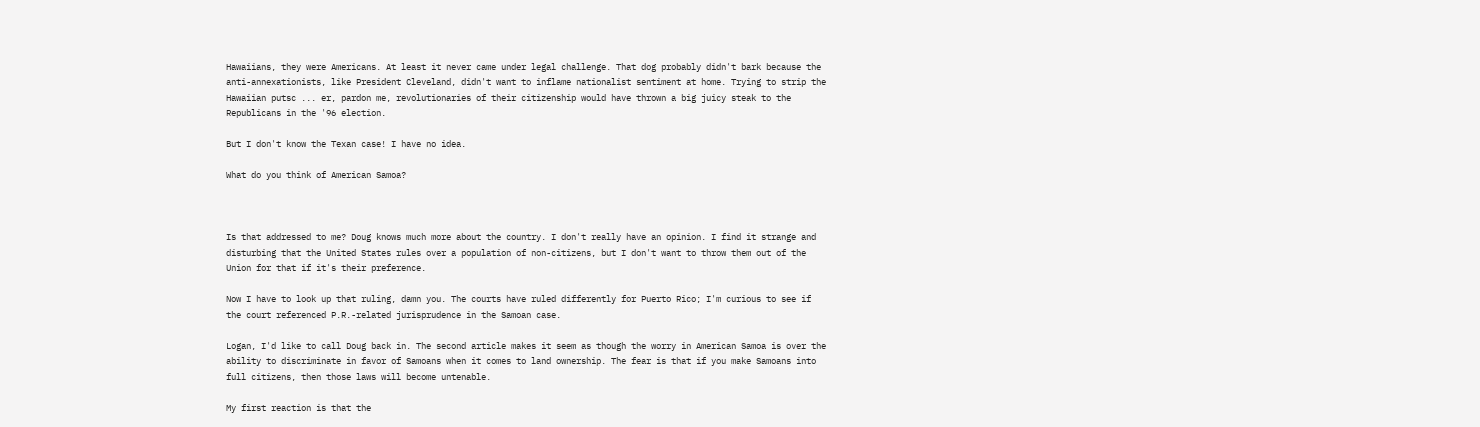Hawaiians, they were Americans. At least it never came under legal challenge. That dog probably didn't bark because the anti-annexationists, like President Cleveland, didn't want to inflame nationalist sentiment at home. Trying to strip the Hawaiian putsc ... er, pardon me, revolutionaries of their citizenship would have thrown a big juicy steak to the Republicans in the '96 election.

But I don't know the Texan case! I have no idea.

What do you think of American Samoa?



Is that addressed to me? Doug knows much more about the country. I don't really have an opinion. I find it strange and disturbing that the United States rules over a population of non-citizens, but I don't want to throw them out of the Union for that if it's their preference.

Now I have to look up that ruling, damn you. The courts have ruled differently for Puerto Rico; I'm curious to see if the court referenced P.R.-related jurisprudence in the Samoan case.

Logan, I'd like to call Doug back in. The second article makes it seem as though the worry in American Samoa is over the ability to discriminate in favor of Samoans when it comes to land ownership. The fear is that if you make Samoans into full citizens, then those laws will become untenable.

My first reaction is that the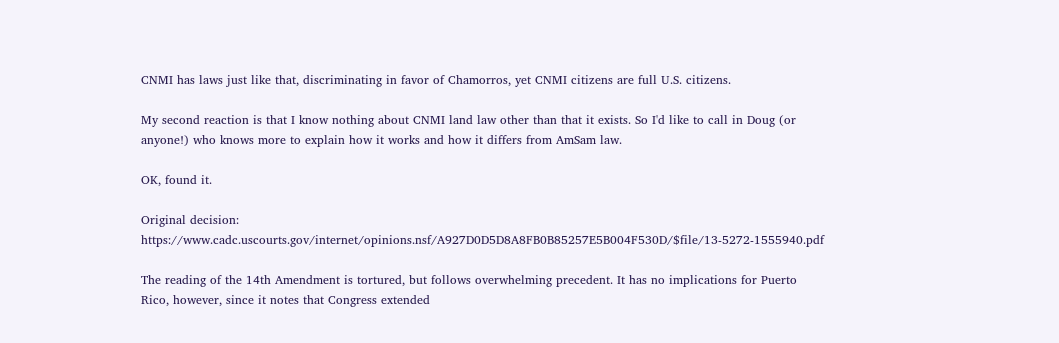CNMI has laws just like that, discriminating in favor of Chamorros, yet CNMI citizens are full U.S. citizens.

My second reaction is that I know nothing about CNMI land law other than that it exists. So I'd like to call in Doug (or anyone!) who knows more to explain how it works and how it differs from AmSam law.

OK, found it.

Original decision: https://www.cadc.uscourts.gov/internet/opinions.nsf/A927D0D5D8A8FB0B85257E5B004F530D/$file/13-5272-1555940.pdf

The reading of the 14th Amendment is tortured, but follows overwhelming precedent. It has no implications for Puerto Rico, however, since it notes that Congress extended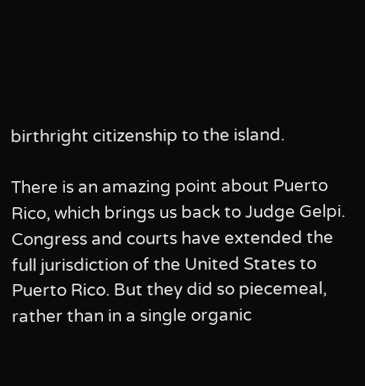birthright citizenship to the island.

There is an amazing point about Puerto Rico, which brings us back to Judge Gelpi. Congress and courts have extended the full jurisdiction of the United States to Puerto Rico. But they did so piecemeal, rather than in a single organic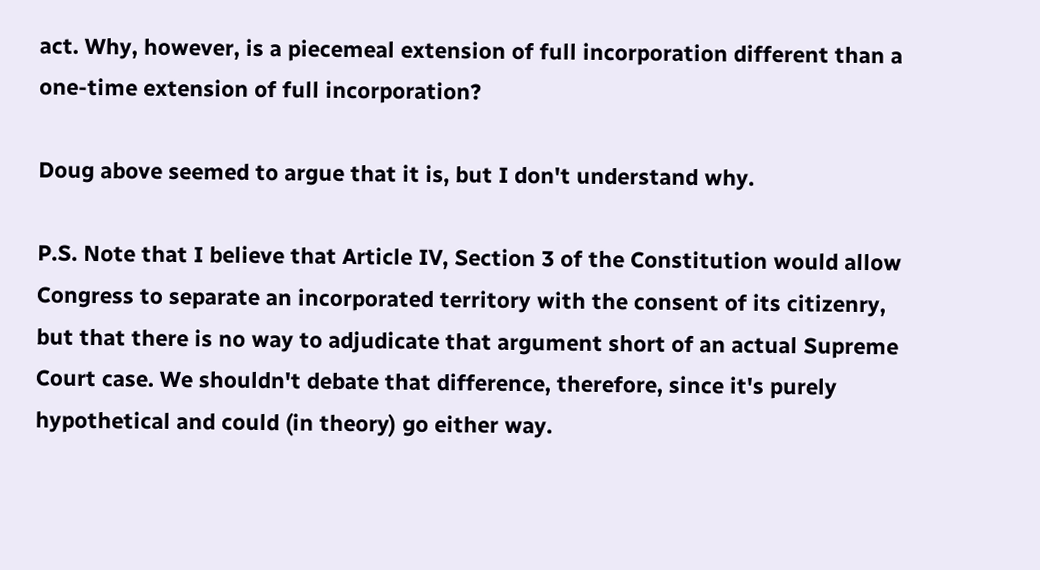act. Why, however, is a piecemeal extension of full incorporation different than a one-time extension of full incorporation?

Doug above seemed to argue that it is, but I don't understand why.

P.S. Note that I believe that Article IV, Section 3 of the Constitution would allow Congress to separate an incorporated territory with the consent of its citizenry, but that there is no way to adjudicate that argument short of an actual Supreme Court case. We shouldn't debate that difference, therefore, since it's purely hypothetical and could (in theory) go either way.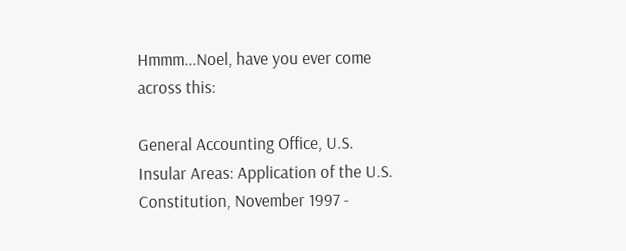Hmmm...Noel, have you ever come across this:

General Accounting Office, U.S. Insular Areas: Application of the U.S. Constitution, November 1997 -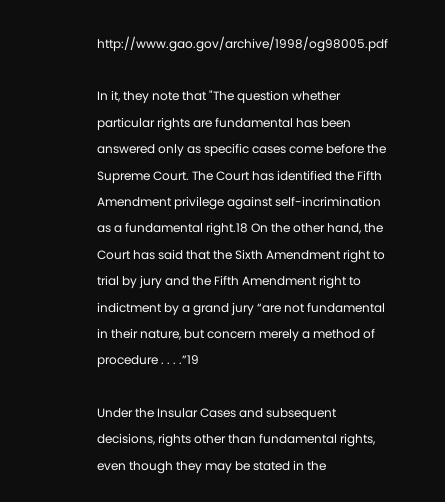http://www.gao.gov/archive/1998/og98005.pdf

In it, they note that "The question whether particular rights are fundamental has been answered only as specific cases come before the Supreme Court. The Court has identified the Fifth Amendment privilege against self-incrimination as a fundamental right.18 On the other hand, the Court has said that the Sixth Amendment right to trial by jury and the Fifth Amendment right to indictment by a grand jury “are not fundamental in their nature, but concern merely a method of procedure . . . .”19

Under the Insular Cases and subsequent decisions, rights other than fundamental rights, even though they may be stated in the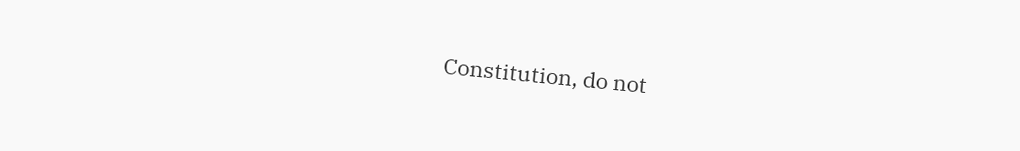Constitution, do not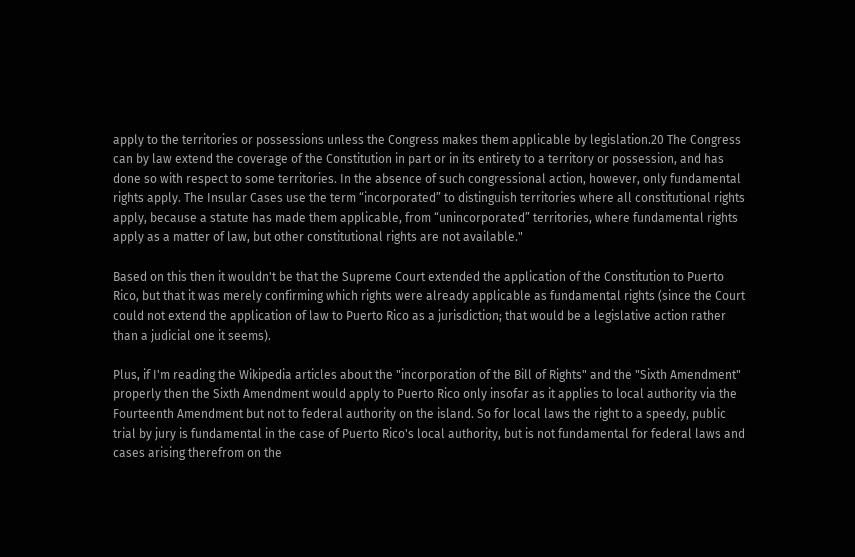apply to the territories or possessions unless the Congress makes them applicable by legislation.20 The Congress can by law extend the coverage of the Constitution in part or in its entirety to a territory or possession, and has done so with respect to some territories. In the absence of such congressional action, however, only fundamental rights apply. The Insular Cases use the term “incorporated” to distinguish territories where all constitutional rights apply, because a statute has made them applicable, from “unincorporated” territories, where fundamental rights apply as a matter of law, but other constitutional rights are not available."

Based on this then it wouldn't be that the Supreme Court extended the application of the Constitution to Puerto Rico, but that it was merely confirming which rights were already applicable as fundamental rights (since the Court could not extend the application of law to Puerto Rico as a jurisdiction; that would be a legislative action rather than a judicial one it seems).

Plus, if I'm reading the Wikipedia articles about the "incorporation of the Bill of Rights" and the "Sixth Amendment" properly then the Sixth Amendment would apply to Puerto Rico only insofar as it applies to local authority via the Fourteenth Amendment but not to federal authority on the island. So for local laws the right to a speedy, public trial by jury is fundamental in the case of Puerto Rico's local authority, but is not fundamental for federal laws and cases arising therefrom on the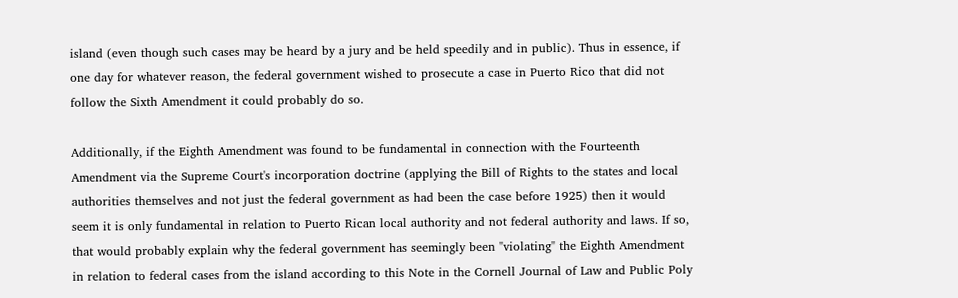island (even though such cases may be heard by a jury and be held speedily and in public). Thus in essence, if one day for whatever reason, the federal government wished to prosecute a case in Puerto Rico that did not follow the Sixth Amendment it could probably do so.

Additionally, if the Eighth Amendment was found to be fundamental in connection with the Fourteenth Amendment via the Supreme Court's incorporation doctrine (applying the Bill of Rights to the states and local authorities themselves and not just the federal government as had been the case before 1925) then it would seem it is only fundamental in relation to Puerto Rican local authority and not federal authority and laws. If so, that would probably explain why the federal government has seemingly been "violating" the Eighth Amendment in relation to federal cases from the island according to this Note in the Cornell Journal of Law and Public Poly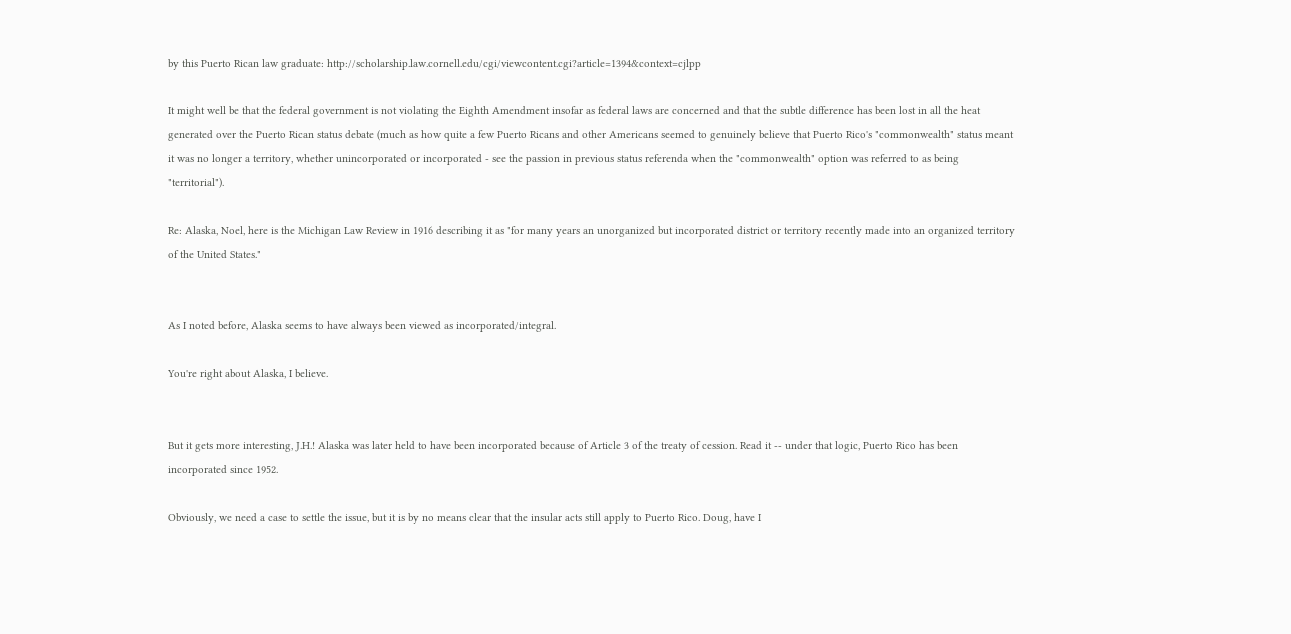by this Puerto Rican law graduate: http://scholarship.law.cornell.edu/cgi/viewcontent.cgi?article=1394&context=cjlpp

It might well be that the federal government is not violating the Eighth Amendment insofar as federal laws are concerned and that the subtle difference has been lost in all the heat generated over the Puerto Rican status debate (much as how quite a few Puerto Ricans and other Americans seemed to genuinely believe that Puerto Rico's "commonwealth" status meant it was no longer a territory, whether unincorporated or incorporated - see the passion in previous status referenda when the "commonwealth" option was referred to as being "territorial").

Re: Alaska, Noel, here is the Michigan Law Review in 1916 describing it as "for many years an unorganized but incorporated district or territory recently made into an organized territory of the United States."


As I noted before, Alaska seems to have always been viewed as incorporated/integral.

You're right about Alaska, I believe.


But it gets more interesting, J.H.! Alaska was later held to have been incorporated because of Article 3 of the treaty of cession. Read it -- under that logic, Puerto Rico has been incorporated since 1952.

Obviously, we need a case to settle the issue, but it is by no means clear that the insular acts still apply to Puerto Rico. Doug, have I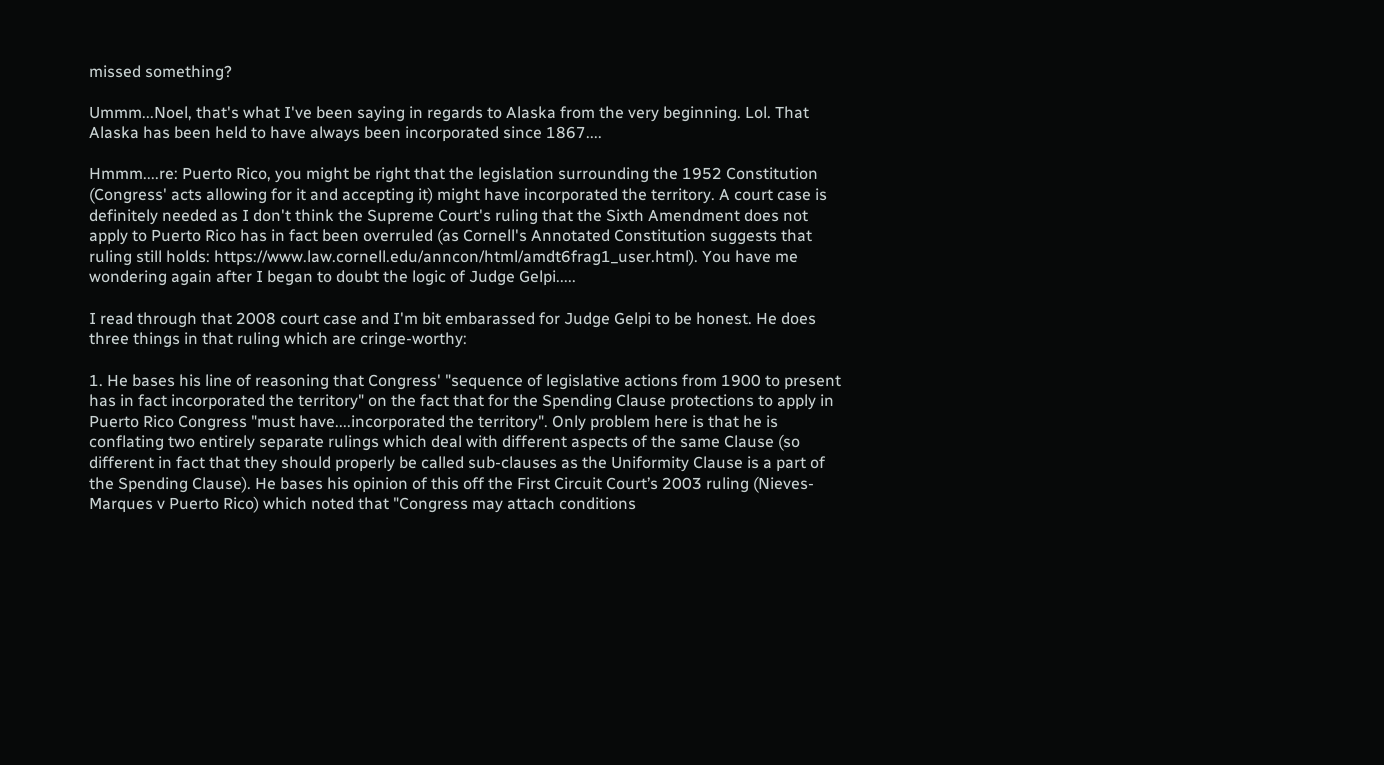missed something?

Ummm...Noel, that's what I've been saying in regards to Alaska from the very beginning. Lol. That Alaska has been held to have always been incorporated since 1867....

Hmmm....re: Puerto Rico, you might be right that the legislation surrounding the 1952 Constitution (Congress' acts allowing for it and accepting it) might have incorporated the territory. A court case is definitely needed as I don't think the Supreme Court's ruling that the Sixth Amendment does not apply to Puerto Rico has in fact been overruled (as Cornell's Annotated Constitution suggests that ruling still holds: https://www.law.cornell.edu/anncon/html/amdt6frag1_user.html). You have me wondering again after I began to doubt the logic of Judge Gelpi.....

I read through that 2008 court case and I'm bit embarassed for Judge Gelpi to be honest. He does three things in that ruling which are cringe-worthy:

1. He bases his line of reasoning that Congress' "sequence of legislative actions from 1900 to present has in fact incorporated the territory" on the fact that for the Spending Clause protections to apply in Puerto Rico Congress "must have....incorporated the territory". Only problem here is that he is conflating two entirely separate rulings which deal with different aspects of the same Clause (so different in fact that they should properly be called sub-clauses as the Uniformity Clause is a part of the Spending Clause). He bases his opinion of this off the First Circuit Court’s 2003 ruling (Nieves-Marques v Puerto Rico) which noted that "Congress may attach conditions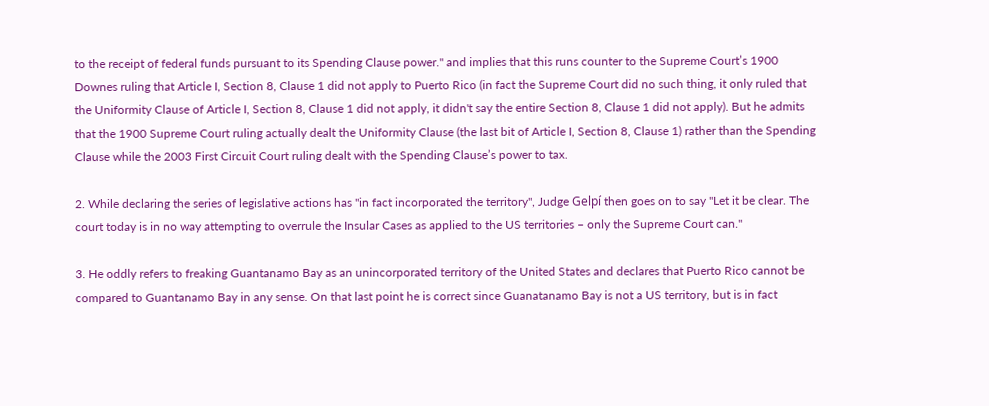to the receipt of federal funds pursuant to its Spending Clause power." and implies that this runs counter to the Supreme Court’s 1900 Downes ruling that Article I, Section 8, Clause 1 did not apply to Puerto Rico (in fact the Supreme Court did no such thing, it only ruled that the Uniformity Clause of Article I, Section 8, Clause 1 did not apply, it didn't say the entire Section 8, Clause 1 did not apply). But he admits that the 1900 Supreme Court ruling actually dealt the Uniformity Clause (the last bit of Article I, Section 8, Clause 1) rather than the Spending Clause while the 2003 First Circuit Court ruling dealt with the Spending Clause’s power to tax.

2. While declaring the series of legislative actions has "in fact incorporated the territory", Judge Gelpí then goes on to say "Let it be clear. The court today is in no way attempting to overrule the Insular Cases as applied to the US territories – only the Supreme Court can."

3. He oddly refers to freaking Guantanamo Bay as an unincorporated territory of the United States and declares that Puerto Rico cannot be compared to Guantanamo Bay in any sense. On that last point he is correct since Guanatanamo Bay is not a US territory, but is in fact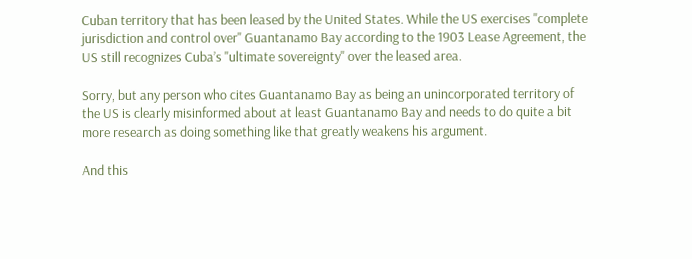Cuban territory that has been leased by the United States. While the US exercises "complete jurisdiction and control over" Guantanamo Bay according to the 1903 Lease Agreement, the US still recognizes Cuba’s "ultimate sovereignty" over the leased area.

Sorry, but any person who cites Guantanamo Bay as being an unincorporated territory of the US is clearly misinformed about at least Guantanamo Bay and needs to do quite a bit more research as doing something like that greatly weakens his argument.

And this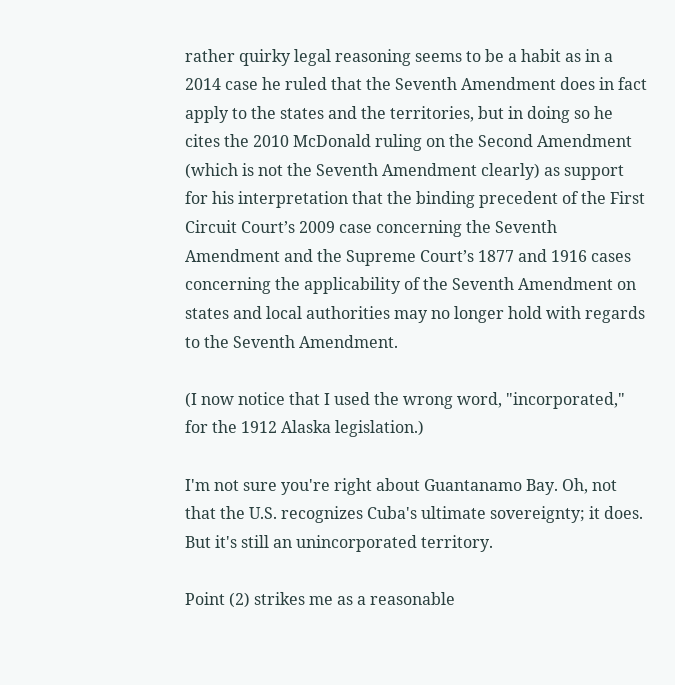rather quirky legal reasoning seems to be a habit as in a 2014 case he ruled that the Seventh Amendment does in fact apply to the states and the territories, but in doing so he cites the 2010 McDonald ruling on the Second Amendment (which is not the Seventh Amendment clearly) as support for his interpretation that the binding precedent of the First Circuit Court’s 2009 case concerning the Seventh Amendment and the Supreme Court’s 1877 and 1916 cases concerning the applicability of the Seventh Amendment on states and local authorities may no longer hold with regards to the Seventh Amendment.

(I now notice that I used the wrong word, "incorporated," for the 1912 Alaska legislation.)

I'm not sure you're right about Guantanamo Bay. Oh, not that the U.S. recognizes Cuba's ultimate sovereignty; it does. But it's still an unincorporated territory.

Point (2) strikes me as a reasonable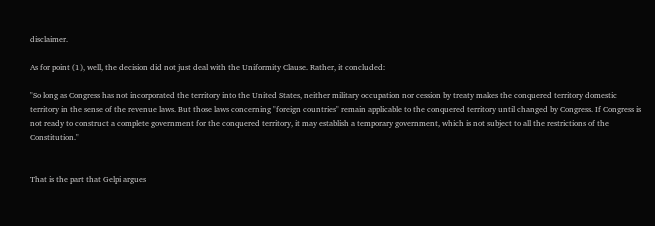disclaimer.

As for point (1), well, the decision did not just deal with the Uniformity Clause. Rather, it concluded:

"So long as Congress has not incorporated the territory into the United States, neither military occupation nor cession by treaty makes the conquered territory domestic territory in the sense of the revenue laws. But those laws concerning "foreign countries" remain applicable to the conquered territory until changed by Congress. If Congress is not ready to construct a complete government for the conquered territory, it may establish a temporary government, which is not subject to all the restrictions of the Constitution."


That is the part that Gelpi argues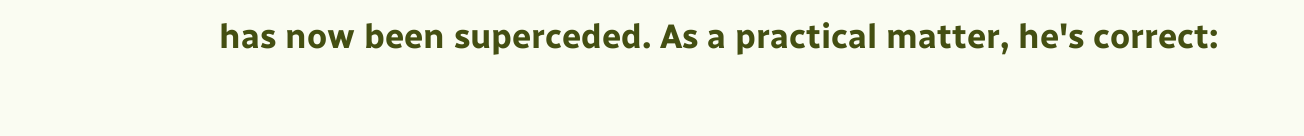has now been superceded. As a practical matter, he's correct: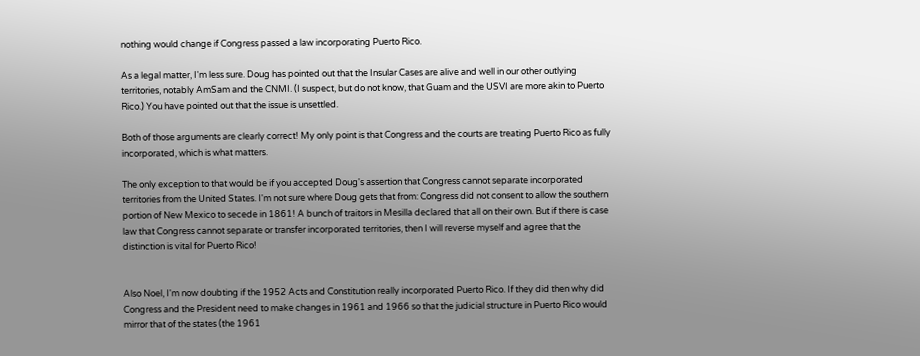nothing would change if Congress passed a law incorporating Puerto Rico.

As a legal matter, I'm less sure. Doug has pointed out that the Insular Cases are alive and well in our other outlying territories, notably AmSam and the CNMI. (I suspect, but do not know, that Guam and the USVI are more akin to Puerto Rico.) You have pointed out that the issue is unsettled.

Both of those arguments are clearly correct! My only point is that Congress and the courts are treating Puerto Rico as fully incorporated, which is what matters.

The only exception to that would be if you accepted Doug's assertion that Congress cannot separate incorporated territories from the United States. I'm not sure where Doug gets that from: Congress did not consent to allow the southern portion of New Mexico to secede in 1861! A bunch of traitors in Mesilla declared that all on their own. But if there is case law that Congress cannot separate or transfer incorporated territories, then I will reverse myself and agree that the distinction is vital for Puerto Rico!


Also Noel, I'm now doubting if the 1952 Acts and Constitution really incorporated Puerto Rico. If they did then why did Congress and the President need to make changes in 1961 and 1966 so that the judicial structure in Puerto Rico would mirror that of the states (the 1961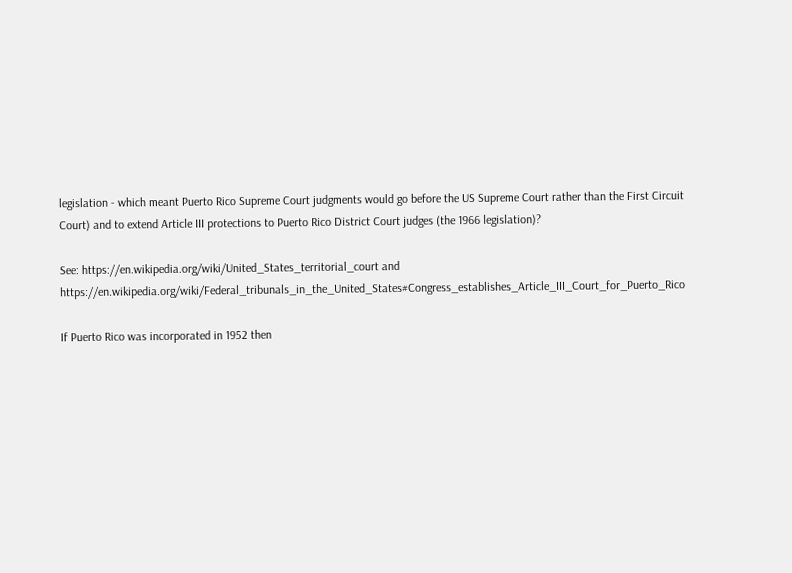legislation - which meant Puerto Rico Supreme Court judgments would go before the US Supreme Court rather than the First Circuit Court) and to extend Article III protections to Puerto Rico District Court judges (the 1966 legislation)?

See: https://en.wikipedia.org/wiki/United_States_territorial_court and https://en.wikipedia.org/wiki/Federal_tribunals_in_the_United_States#Congress_establishes_Article_III_Court_for_Puerto_Rico

If Puerto Rico was incorporated in 1952 then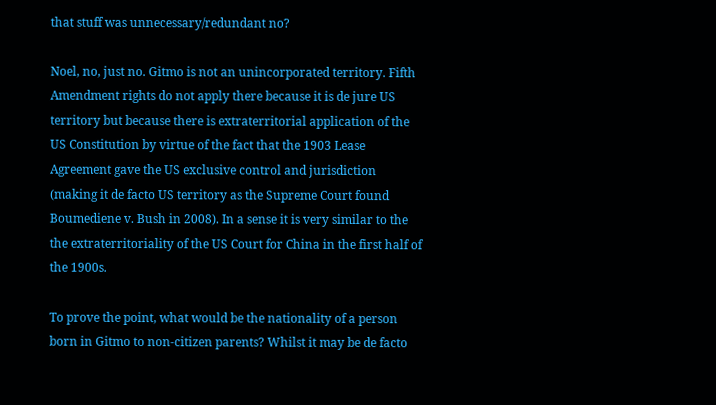that stuff was unnecessary/redundant no?

Noel, no, just no. Gitmo is not an unincorporated territory. Fifth Amendment rights do not apply there because it is de jure US territory but because there is extraterritorial application of the US Constitution by virtue of the fact that the 1903 Lease Agreement gave the US exclusive control and jurisdiction (making it de facto US territory as the Supreme Court found Boumediene v. Bush in 2008). In a sense it is very similar to the the extraterritoriality of the US Court for China in the first half of the 1900s.

To prove the point, what would be the nationality of a person born in Gitmo to non-citizen parents? Whilst it may be de facto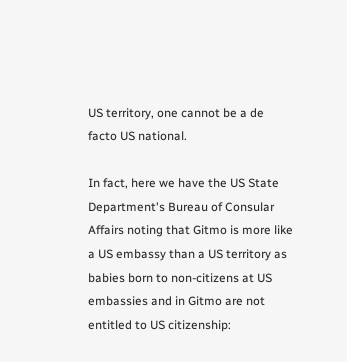US territory, one cannot be a de facto US national.

In fact, here we have the US State Department's Bureau of Consular Affairs noting that Gitmo is more like a US embassy than a US territory as babies born to non-citizens at US embassies and in Gitmo are not entitled to US citizenship: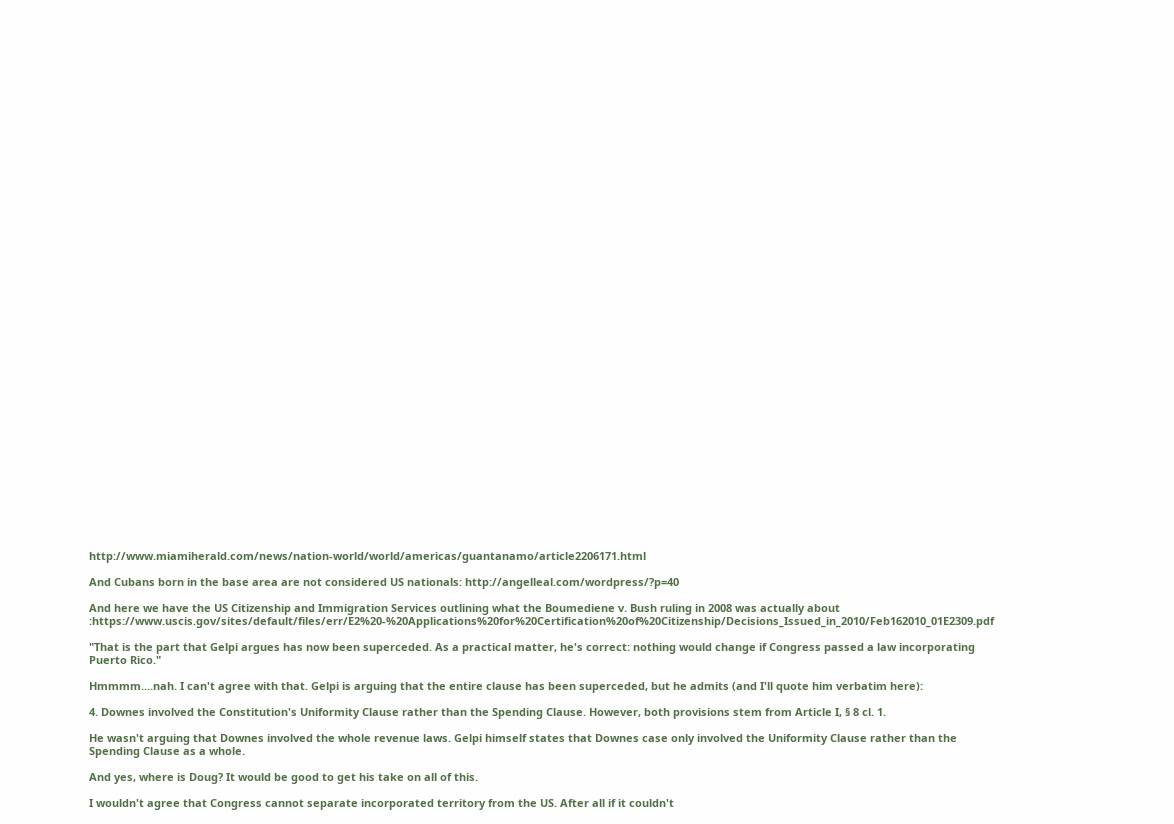http://www.miamiherald.com/news/nation-world/world/americas/guantanamo/article2206171.html

And Cubans born in the base area are not considered US nationals: http://angelleal.com/wordpress/?p=40

And here we have the US Citizenship and Immigration Services outlining what the Boumediene v. Bush ruling in 2008 was actually about :https://www.uscis.gov/sites/default/files/err/E2%20-%20Applications%20for%20Certification%20of%20Citizenship/Decisions_Issued_in_2010/Feb162010_01E2309.pdf

"That is the part that Gelpi argues has now been superceded. As a practical matter, he's correct: nothing would change if Congress passed a law incorporating Puerto Rico."

Hmmmm....nah. I can't agree with that. Gelpi is arguing that the entire clause has been superceded, but he admits (and I'll quote him verbatim here):

4. Downes involved the Constitution's Uniformity Clause rather than the Spending Clause. However, both provisions stem from Article I, § 8 cl. 1.

He wasn't arguing that Downes involved the whole revenue laws. Gelpi himself states that Downes case only involved the Uniformity Clause rather than the Spending Clause as a whole.

And yes, where is Doug? It would be good to get his take on all of this.

I wouldn't agree that Congress cannot separate incorporated territory from the US. After all if it couldn't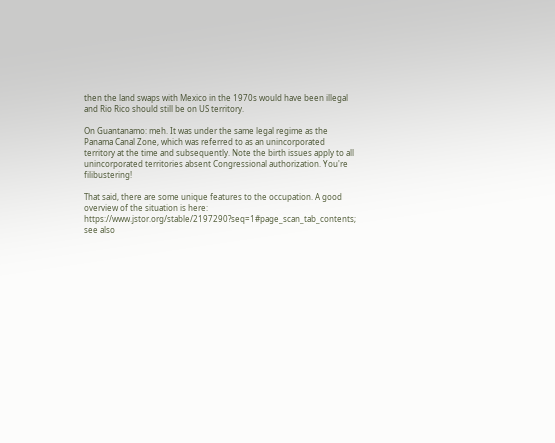then the land swaps with Mexico in the 1970s would have been illegal and Rio Rico should still be on US territory.

On Guantanamo: meh. It was under the same legal regime as the Panama Canal Zone, which was referred to as an unincorporated territory at the time and subsequently. Note the birth issues apply to all unincorporated territories absent Congressional authorization. You're filibustering!

That said, there are some unique features to the occupation. A good overview of the situation is here: https://www.jstor.org/stable/2197290?seq=1#page_scan_tab_contents; see also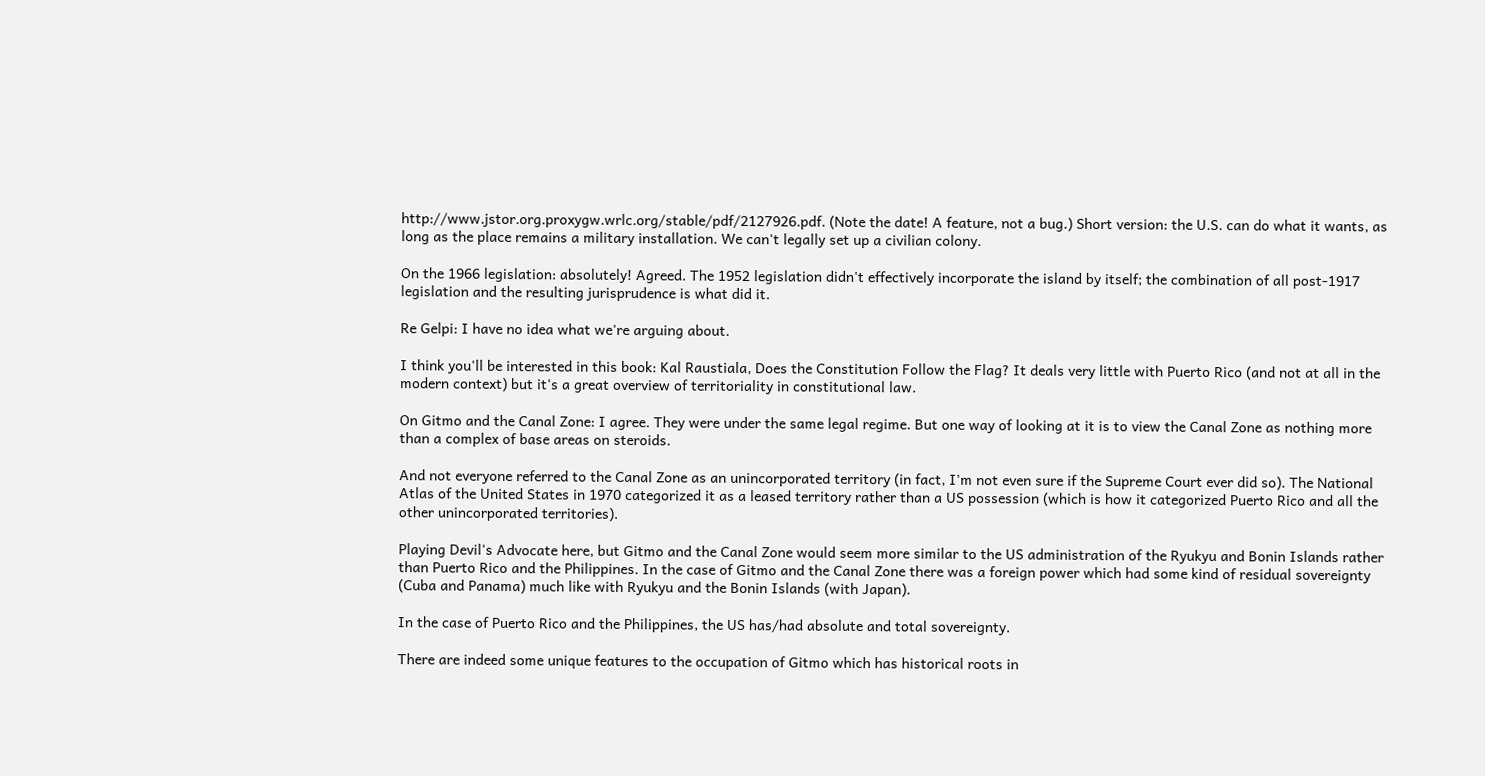http://www.jstor.org.proxygw.wrlc.org/stable/pdf/2127926.pdf. (Note the date! A feature, not a bug.) Short version: the U.S. can do what it wants, as long as the place remains a military installation. We can't legally set up a civilian colony.

On the 1966 legislation: absolutely! Agreed. The 1952 legislation didn't effectively incorporate the island by itself; the combination of all post-1917 legislation and the resulting jurisprudence is what did it.

Re Gelpi: I have no idea what we're arguing about.

I think you'll be interested in this book: Kal Raustiala, Does the Constitution Follow the Flag? It deals very little with Puerto Rico (and not at all in the modern context) but it's a great overview of territoriality in constitutional law.

On Gitmo and the Canal Zone: I agree. They were under the same legal regime. But one way of looking at it is to view the Canal Zone as nothing more than a complex of base areas on steroids.

And not everyone referred to the Canal Zone as an unincorporated territory (in fact, I'm not even sure if the Supreme Court ever did so). The National Atlas of the United States in 1970 categorized it as a leased territory rather than a US possession (which is how it categorized Puerto Rico and all the other unincorporated territories).

Playing Devil's Advocate here, but Gitmo and the Canal Zone would seem more similar to the US administration of the Ryukyu and Bonin Islands rather than Puerto Rico and the Philippines. In the case of Gitmo and the Canal Zone there was a foreign power which had some kind of residual sovereignty (Cuba and Panama) much like with Ryukyu and the Bonin Islands (with Japan).

In the case of Puerto Rico and the Philippines, the US has/had absolute and total sovereignty.

There are indeed some unique features to the occupation of Gitmo which has historical roots in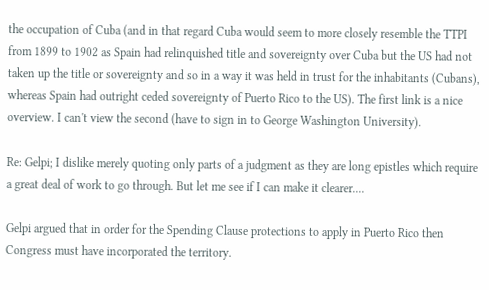the occupation of Cuba (and in that regard Cuba would seem to more closely resemble the TTPI from 1899 to 1902 as Spain had relinquished title and sovereignty over Cuba but the US had not taken up the title or sovereignty and so in a way it was held in trust for the inhabitants (Cubans), whereas Spain had outright ceded sovereignty of Puerto Rico to the US). The first link is a nice overview. I can't view the second (have to sign in to George Washington University).

Re: Gelpi; I dislike merely quoting only parts of a judgment as they are long epistles which require a great deal of work to go through. But let me see if I can make it clearer....

Gelpi argued that in order for the Spending Clause protections to apply in Puerto Rico then Congress must have incorporated the territory.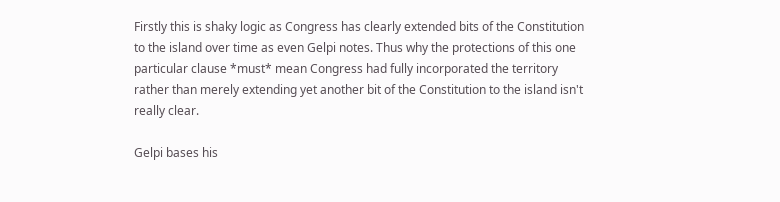Firstly this is shaky logic as Congress has clearly extended bits of the Constitution to the island over time as even Gelpi notes. Thus why the protections of this one particular clause *must* mean Congress had fully incorporated the territory rather than merely extending yet another bit of the Constitution to the island isn't really clear.

Gelpi bases his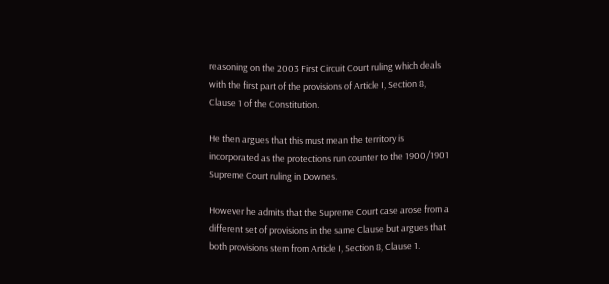reasoning on the 2003 First Circuit Court ruling which deals with the first part of the provisions of Article I, Section 8, Clause 1 of the Constitution.

He then argues that this must mean the territory is incorporated as the protections run counter to the 1900/1901 Supreme Court ruling in Downes.

However he admits that the Supreme Court case arose from a different set of provisions in the same Clause but argues that both provisions stem from Article I, Section 8, Clause 1.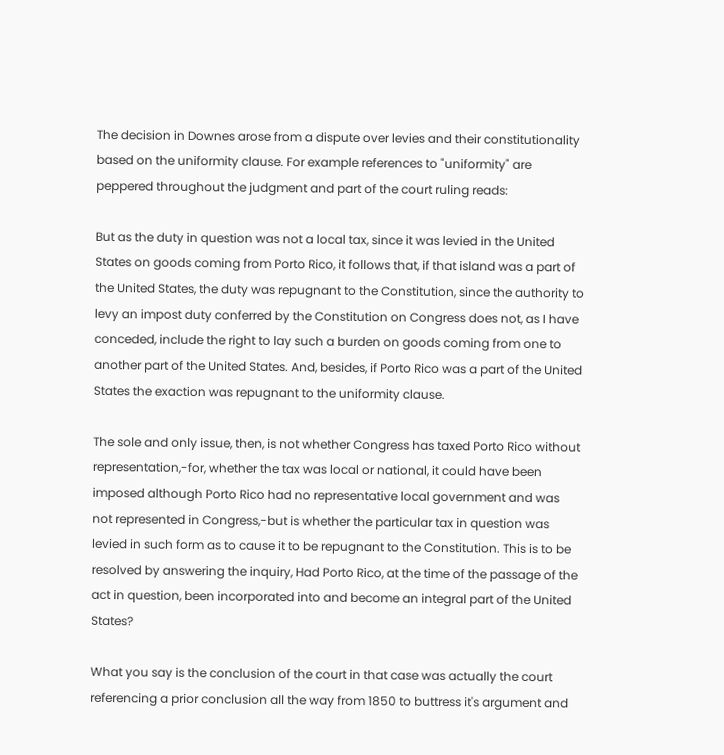The decision in Downes arose from a dispute over levies and their constitutionality based on the uniformity clause. For example references to "uniformity" are peppered throughout the judgment and part of the court ruling reads:

But as the duty in question was not a local tax, since it was levied in the United States on goods coming from Porto Rico, it follows that, if that island was a part of the United States, the duty was repugnant to the Constitution, since the authority to levy an impost duty conferred by the Constitution on Congress does not, as I have conceded, include the right to lay such a burden on goods coming from one to another part of the United States. And, besides, if Porto Rico was a part of the United States the exaction was repugnant to the uniformity clause.

The sole and only issue, then, is not whether Congress has taxed Porto Rico without representation,-for, whether the tax was local or national, it could have been imposed although Porto Rico had no representative local government and was not represented in Congress,-but is whether the particular tax in question was levied in such form as to cause it to be repugnant to the Constitution. This is to be resolved by answering the inquiry, Had Porto Rico, at the time of the passage of the act in question, been incorporated into and become an integral part of the United States?

What you say is the conclusion of the court in that case was actually the court referencing a prior conclusion all the way from 1850 to buttress it's argument and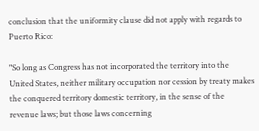conclusion that the uniformity clause did not apply with regards to Puerto Rico:

"So long as Congress has not incorporated the territory into the United States, neither military occupation nor cession by treaty makes the conquered territory domestic territory, in the sense of the revenue laws; but those laws concerning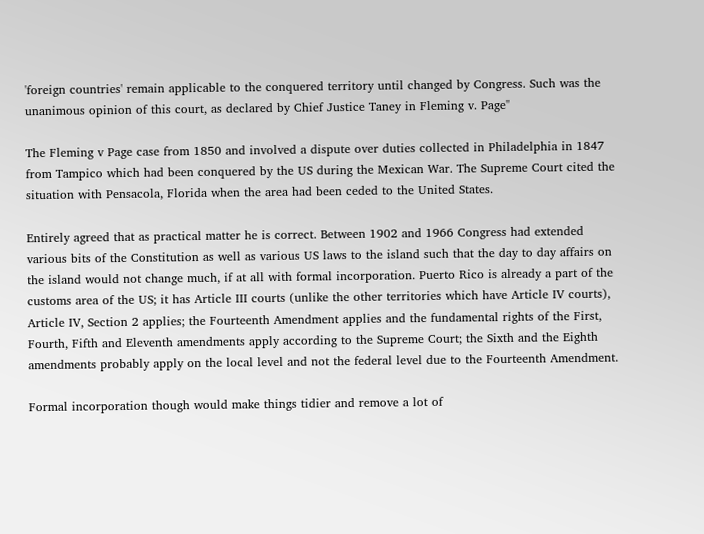'foreign countries' remain applicable to the conquered territory until changed by Congress. Such was the unanimous opinion of this court, as declared by Chief Justice Taney in Fleming v. Page"

The Fleming v Page case from 1850 and involved a dispute over duties collected in Philadelphia in 1847 from Tampico which had been conquered by the US during the Mexican War. The Supreme Court cited the situation with Pensacola, Florida when the area had been ceded to the United States.

Entirely agreed that as practical matter he is correct. Between 1902 and 1966 Congress had extended various bits of the Constitution as well as various US laws to the island such that the day to day affairs on the island would not change much, if at all with formal incorporation. Puerto Rico is already a part of the customs area of the US; it has Article III courts (unlike the other territories which have Article IV courts), Article IV, Section 2 applies; the Fourteenth Amendment applies and the fundamental rights of the First, Fourth, Fifth and Eleventh amendments apply according to the Supreme Court; the Sixth and the Eighth amendments probably apply on the local level and not the federal level due to the Fourteenth Amendment.

Formal incorporation though would make things tidier and remove a lot of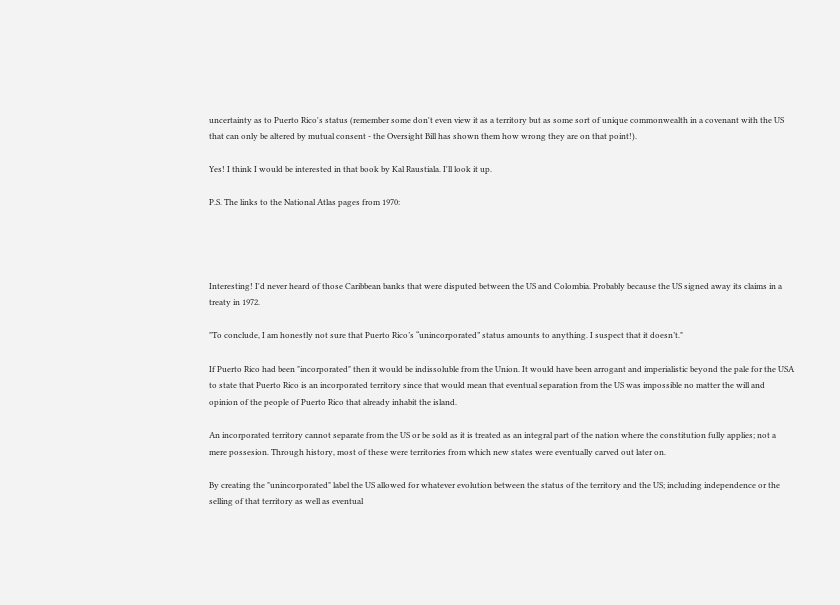uncertainty as to Puerto Rico's status (remember some don't even view it as a territory but as some sort of unique commonwealth in a covenant with the US that can only be altered by mutual consent - the Oversight Bill has shown them how wrong they are on that point!).

Yes! I think I would be interested in that book by Kal Raustiala. I'll look it up.

P.S. The links to the National Atlas pages from 1970:




Interesting! I'd never heard of those Caribbean banks that were disputed between the US and Colombia. Probably because the US signed away its claims in a treaty in 1972.

"To conclude, I am honestly not sure that Puerto Rico’s “unincorporated” status amounts to anything. I suspect that it doesn’t."

If Puerto Rico had been "incorporated" then it would be indissoluble from the Union. It would have been arrogant and imperialistic beyond the pale for the USA to state that Puerto Rico is an incorporated territory since that would mean that eventual separation from the US was impossible no matter the will and opinion of the people of Puerto Rico that already inhabit the island.

An incorporated territory cannot separate from the US or be sold as it is treated as an integral part of the nation where the constitution fully applies; not a mere possesion. Through history, most of these were territories from which new states were eventually carved out later on.

By creating the "unincorporated" label the US allowed for whatever evolution between the status of the territory and the US; including independence or the selling of that territory as well as eventual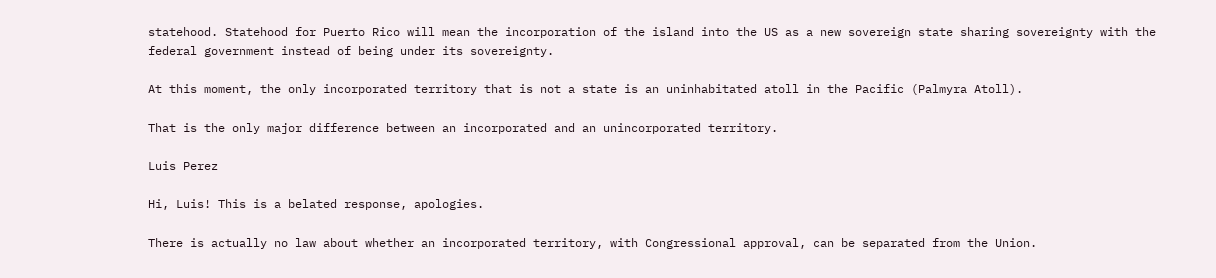statehood. Statehood for Puerto Rico will mean the incorporation of the island into the US as a new sovereign state sharing sovereignty with the federal government instead of being under its sovereignty.

At this moment, the only incorporated territory that is not a state is an uninhabitated atoll in the Pacific (Palmyra Atoll).

That is the only major difference between an incorporated and an unincorporated territory.

Luis Perez

Hi, Luis! This is a belated response, apologies.

There is actually no law about whether an incorporated territory, with Congressional approval, can be separated from the Union.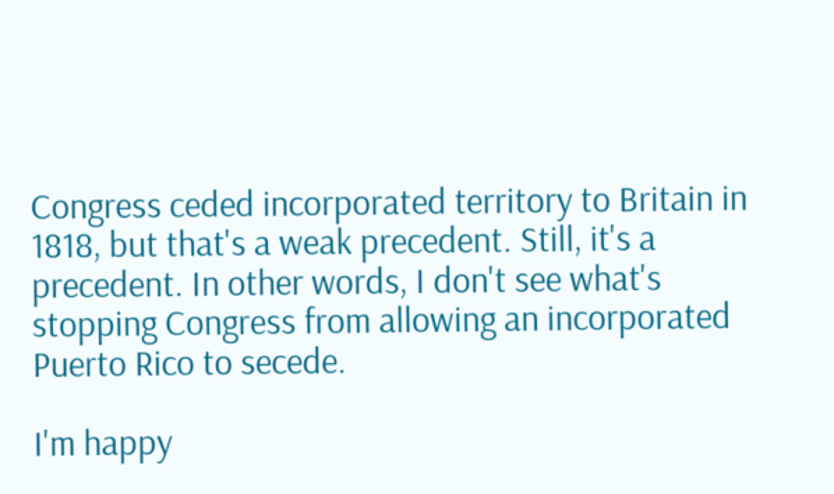Congress ceded incorporated territory to Britain in 1818, but that's a weak precedent. Still, it's a precedent. In other words, I don't see what's stopping Congress from allowing an incorporated Puerto Rico to secede.

I'm happy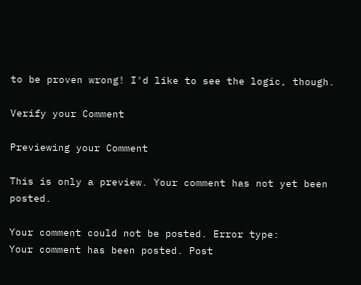to be proven wrong! I'd like to see the logic, though.

Verify your Comment

Previewing your Comment

This is only a preview. Your comment has not yet been posted.

Your comment could not be posted. Error type:
Your comment has been posted. Post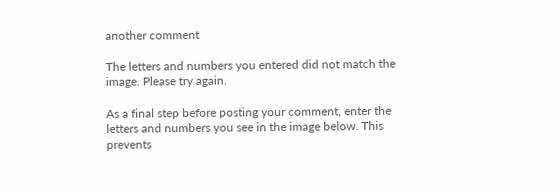another comment

The letters and numbers you entered did not match the image. Please try again.

As a final step before posting your comment, enter the letters and numbers you see in the image below. This prevents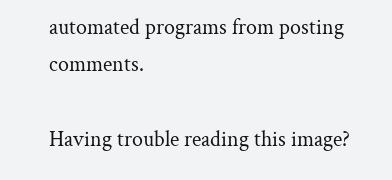automated programs from posting comments.

Having trouble reading this image?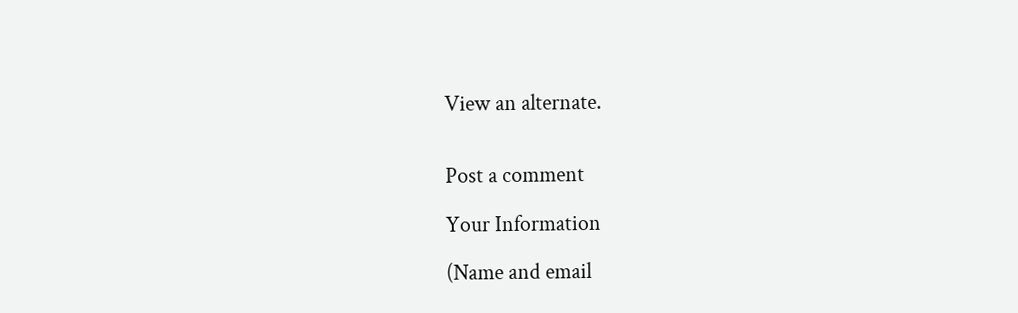View an alternate.


Post a comment

Your Information

(Name and email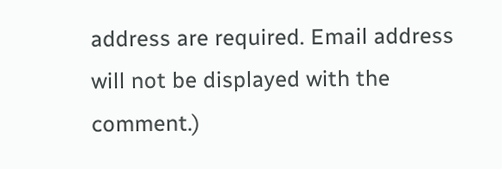address are required. Email address will not be displayed with the comment.)